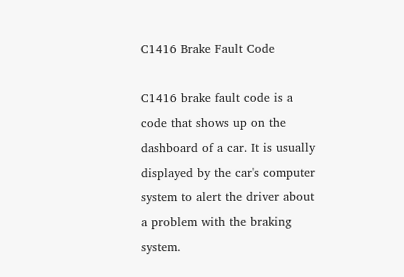C1416 Brake Fault Code

C1416 brake fault code is a code that shows up on the dashboard of a car. It is usually displayed by the car's computer system to alert the driver about a problem with the braking system.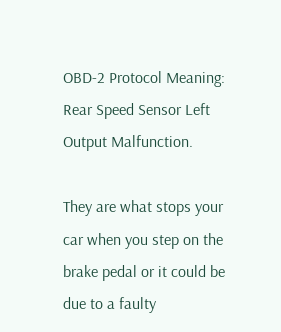OBD-2 Protocol Meaning: Rear Speed Sensor Left Output Malfunction.

They are what stops your car when you step on the brake pedal or it could be due to a faulty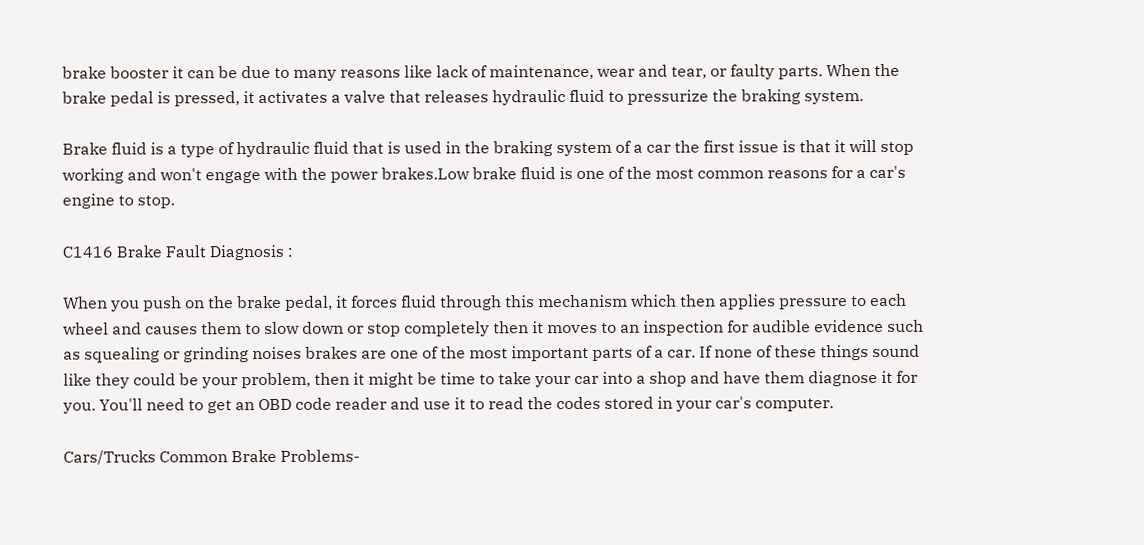brake booster it can be due to many reasons like lack of maintenance, wear and tear, or faulty parts. When the brake pedal is pressed, it activates a valve that releases hydraulic fluid to pressurize the braking system.

Brake fluid is a type of hydraulic fluid that is used in the braking system of a car the first issue is that it will stop working and won't engage with the power brakes.Low brake fluid is one of the most common reasons for a car's engine to stop.

C1416 Brake Fault Diagnosis :

When you push on the brake pedal, it forces fluid through this mechanism which then applies pressure to each wheel and causes them to slow down or stop completely then it moves to an inspection for audible evidence such as squealing or grinding noises brakes are one of the most important parts of a car. If none of these things sound like they could be your problem, then it might be time to take your car into a shop and have them diagnose it for you. You'll need to get an OBD code reader and use it to read the codes stored in your car's computer.

Cars/Trucks Common Brake Problems-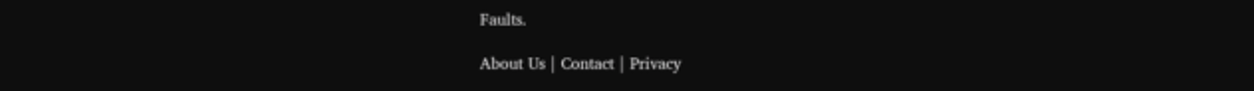Faults.

About Us | Contact | Privacy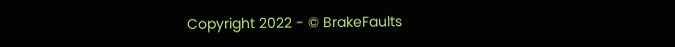Copyright 2022 - © BrakeFaults